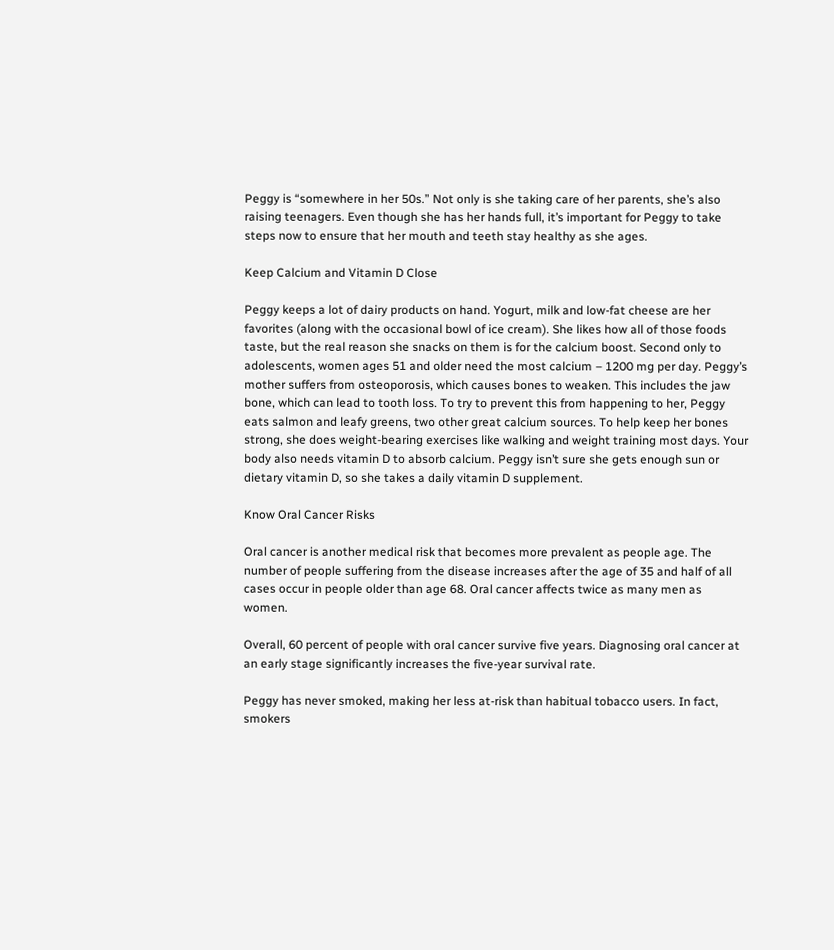Peggy is “somewhere in her 50s.” Not only is she taking care of her parents, she’s also raising teenagers. Even though she has her hands full, it’s important for Peggy to take steps now to ensure that her mouth and teeth stay healthy as she ages.

Keep Calcium and Vitamin D Close

Peggy keeps a lot of dairy products on hand. Yogurt, milk and low-fat cheese are her favorites (along with the occasional bowl of ice cream). She likes how all of those foods taste, but the real reason she snacks on them is for the calcium boost. Second only to adolescents, women ages 51 and older need the most calcium – 1200 mg per day. Peggy’s mother suffers from osteoporosis, which causes bones to weaken. This includes the jaw bone, which can lead to tooth loss. To try to prevent this from happening to her, Peggy eats salmon and leafy greens, two other great calcium sources. To help keep her bones strong, she does weight-bearing exercises like walking and weight training most days. Your body also needs vitamin D to absorb calcium. Peggy isn’t sure she gets enough sun or dietary vitamin D, so she takes a daily vitamin D supplement.

Know Oral Cancer Risks

Oral cancer is another medical risk that becomes more prevalent as people age. The number of people suffering from the disease increases after the age of 35 and half of all cases occur in people older than age 68. Oral cancer affects twice as many men as women.

Overall, 60 percent of people with oral cancer survive five years. Diagnosing oral cancer at an early stage significantly increases the five-year survival rate.

Peggy has never smoked, making her less at-risk than habitual tobacco users. In fact, smokers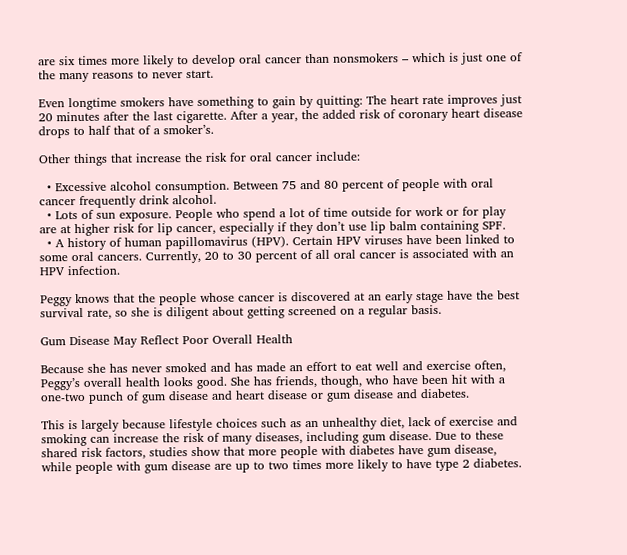are six times more likely to develop oral cancer than nonsmokers – which is just one of the many reasons to never start.

Even longtime smokers have something to gain by quitting: The heart rate improves just 20 minutes after the last cigarette. After a year, the added risk of coronary heart disease drops to half that of a smoker’s.

Other things that increase the risk for oral cancer include:

  • Excessive alcohol consumption. Between 75 and 80 percent of people with oral cancer frequently drink alcohol.
  • Lots of sun exposure. People who spend a lot of time outside for work or for play are at higher risk for lip cancer, especially if they don’t use lip balm containing SPF.
  • A history of human papillomavirus (HPV). Certain HPV viruses have been linked to some oral cancers. Currently, 20 to 30 percent of all oral cancer is associated with an HPV infection.

Peggy knows that the people whose cancer is discovered at an early stage have the best survival rate, so she is diligent about getting screened on a regular basis.

Gum Disease May Reflect Poor Overall Health

Because she has never smoked and has made an effort to eat well and exercise often, Peggy’s overall health looks good. She has friends, though, who have been hit with a one-two punch of gum disease and heart disease or gum disease and diabetes.

This is largely because lifestyle choices such as an unhealthy diet, lack of exercise and smoking can increase the risk of many diseases, including gum disease. Due to these shared risk factors, studies show that more people with diabetes have gum disease, while people with gum disease are up to two times more likely to have type 2 diabetes.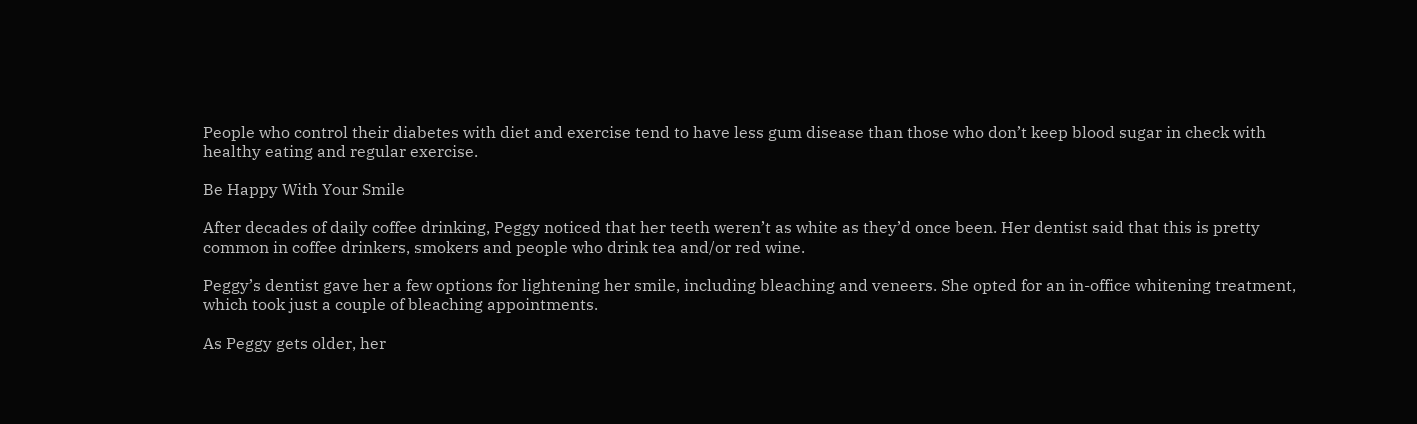People who control their diabetes with diet and exercise tend to have less gum disease than those who don’t keep blood sugar in check with healthy eating and regular exercise.

Be Happy With Your Smile

After decades of daily coffee drinking, Peggy noticed that her teeth weren’t as white as they’d once been. Her dentist said that this is pretty common in coffee drinkers, smokers and people who drink tea and/or red wine.

Peggy’s dentist gave her a few options for lightening her smile, including bleaching and veneers. She opted for an in-office whitening treatment, which took just a couple of bleaching appointments.

As Peggy gets older, her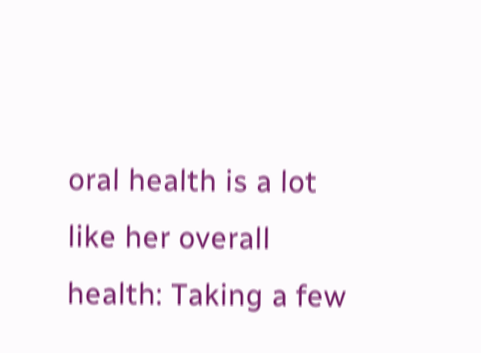oral health is a lot like her overall health: Taking a few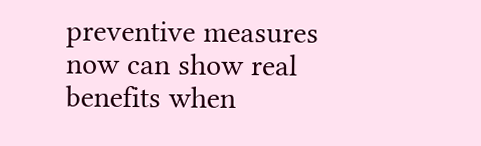preventive measures now can show real benefits when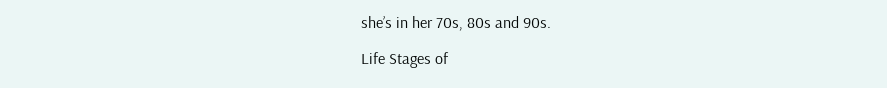she’s in her 70s, 80s and 90s.

Life Stages of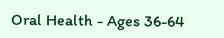Oral Health - Ages 36-64